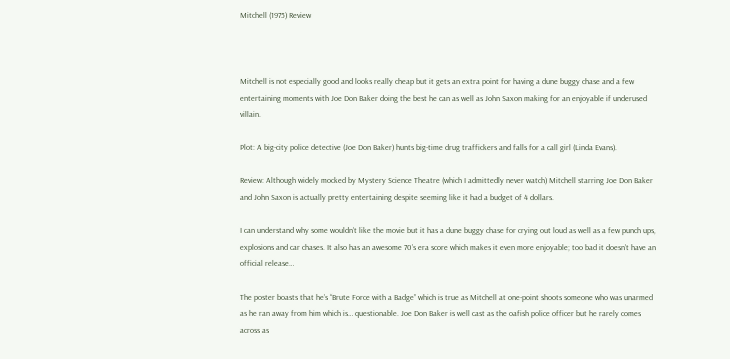Mitchell (1975) Review



Mitchell is not especially good and looks really cheap but it gets an extra point for having a dune buggy chase and a few entertaining moments with Joe Don Baker doing the best he can as well as John Saxon making for an enjoyable if underused villain.

Plot: A big-city police detective (Joe Don Baker) hunts big-time drug traffickers and falls for a call girl (Linda Evans).

Review: Although widely mocked by Mystery Science Theatre (which I admittedly never watch) Mitchell starring Joe Don Baker and John Saxon is actually pretty entertaining despite seeming like it had a budget of 4 dollars.

I can understand why some wouldn’t like the movie but it has a dune buggy chase for crying out loud as well as a few punch ups, explosions and car chases. It also has an awesome 70’s era score which makes it even more enjoyable; too bad it doesn’t have an official release…

The poster boasts that he’s “Brute Force with a Badge” which is true as Mitchell at one-point shoots someone who was unarmed as he ran away from him which is… questionable. Joe Don Baker is well cast as the oafish police officer but he rarely comes across as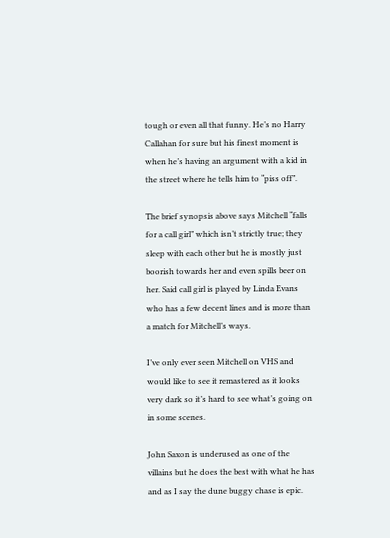tough or even all that funny. He’s no Harry Callahan for sure but his finest moment is when he’s having an argument with a kid in the street where he tells him to “piss off”.

The brief synopsis above says Mitchell “falls for a call girl” which isn’t strictly true; they sleep with each other but he is mostly just boorish towards her and even spills beer on her. Said call girl is played by Linda Evans who has a few decent lines and is more than a match for Mitchell’s ways.

I’ve only ever seen Mitchell on VHS and would like to see it remastered as it looks very dark so it’s hard to see what’s going on in some scenes.

John Saxon is underused as one of the villains but he does the best with what he has and as I say the dune buggy chase is epic.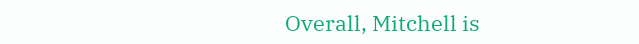Overall, Mitchell is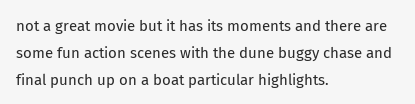not a great movie but it has its moments and there are some fun action scenes with the dune buggy chase and final punch up on a boat particular highlights.